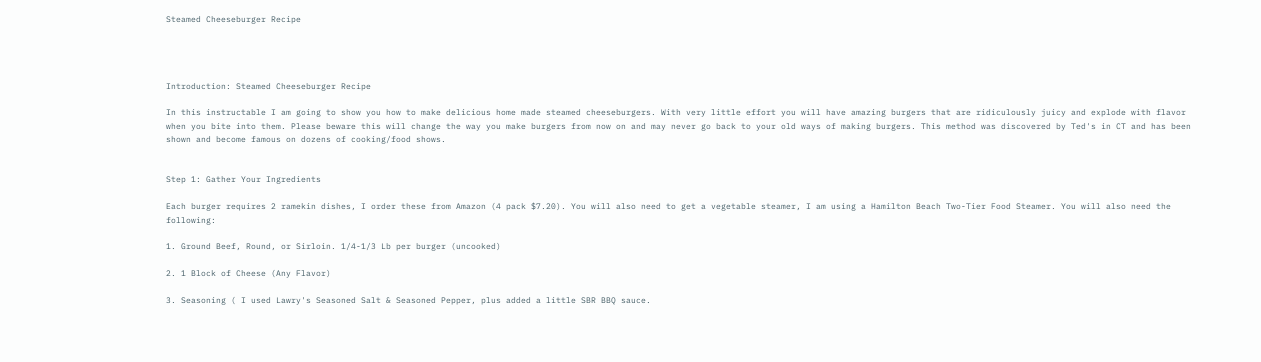Steamed Cheeseburger Recipe




Introduction: Steamed Cheeseburger Recipe

In this instructable I am going to show you how to make delicious home made steamed cheeseburgers. With very little effort you will have amazing burgers that are ridiculously juicy and explode with flavor when you bite into them. Please beware this will change the way you make burgers from now on and may never go back to your old ways of making burgers. This method was discovered by Ted's in CT and has been shown and become famous on dozens of cooking/food shows.


Step 1: Gather Your Ingredients

Each burger requires 2 ramekin dishes, I order these from Amazon (4 pack $7.20). You will also need to get a vegetable steamer, I am using a Hamilton Beach Two-Tier Food Steamer. You will also need the following:

1. Ground Beef, Round, or Sirloin. 1/4-1/3 Lb per burger (uncooked)

2. 1 Block of Cheese (Any Flavor)

3. Seasoning ( I used Lawry's Seasoned Salt & Seasoned Pepper, plus added a little SBR BBQ sauce.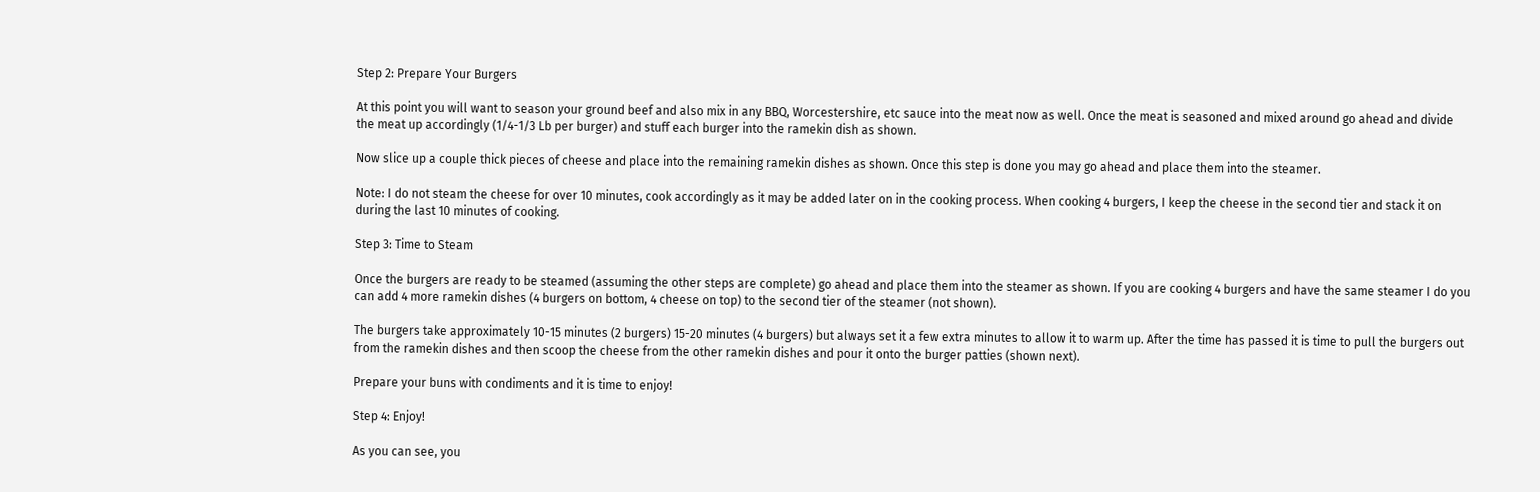Step 2: Prepare Your Burgers

At this point you will want to season your ground beef and also mix in any BBQ, Worcestershire, etc sauce into the meat now as well. Once the meat is seasoned and mixed around go ahead and divide the meat up accordingly (1/4-1/3 Lb per burger) and stuff each burger into the ramekin dish as shown.

Now slice up a couple thick pieces of cheese and place into the remaining ramekin dishes as shown. Once this step is done you may go ahead and place them into the steamer.

Note: I do not steam the cheese for over 10 minutes, cook accordingly as it may be added later on in the cooking process. When cooking 4 burgers, I keep the cheese in the second tier and stack it on during the last 10 minutes of cooking.

Step 3: Time to Steam

Once the burgers are ready to be steamed (assuming the other steps are complete) go ahead and place them into the steamer as shown. If you are cooking 4 burgers and have the same steamer I do you can add 4 more ramekin dishes (4 burgers on bottom, 4 cheese on top) to the second tier of the steamer (not shown).

The burgers take approximately 10-15 minutes (2 burgers) 15-20 minutes (4 burgers) but always set it a few extra minutes to allow it to warm up. After the time has passed it is time to pull the burgers out from the ramekin dishes and then scoop the cheese from the other ramekin dishes and pour it onto the burger patties (shown next).

Prepare your buns with condiments and it is time to enjoy!

Step 4: Enjoy!

As you can see, you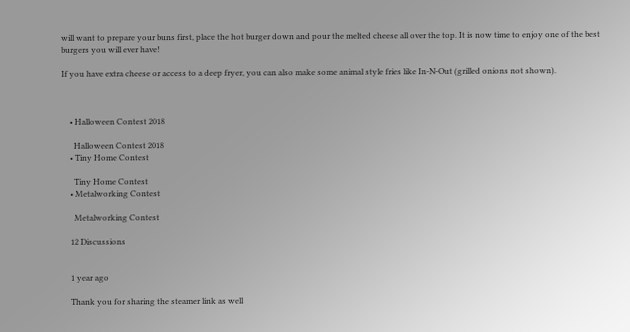will want to prepare your buns first, place the hot burger down and pour the melted cheese all over the top. It is now time to enjoy one of the best burgers you will ever have!

If you have extra cheese or access to a deep fryer, you can also make some animal style fries like In-N-Out (grilled onions not shown).



    • Halloween Contest 2018

      Halloween Contest 2018
    • Tiny Home Contest

      Tiny Home Contest
    • Metalworking Contest

      Metalworking Contest

    12 Discussions


    1 year ago

    Thank you for sharing the steamer link as well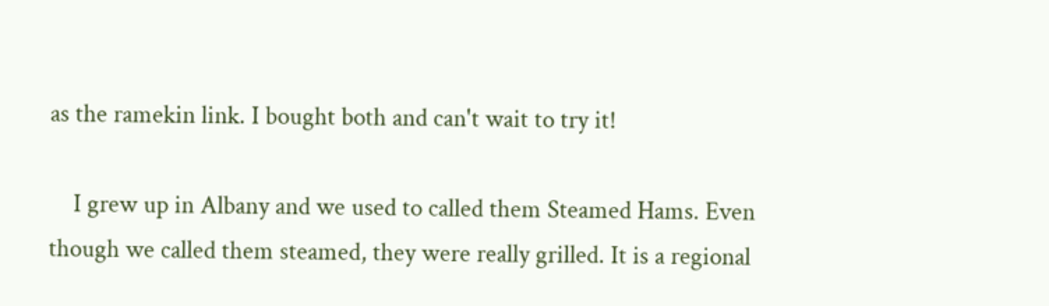as the ramekin link. I bought both and can't wait to try it!

    I grew up in Albany and we used to called them Steamed Hams. Even though we called them steamed, they were really grilled. It is a regional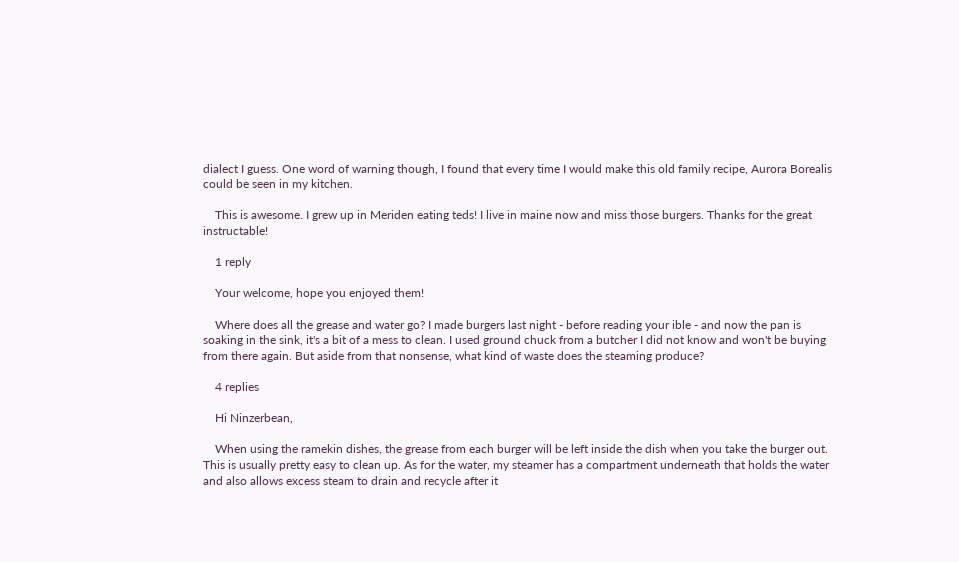dialect I guess. One word of warning though, I found that every time I would make this old family recipe, Aurora Borealis could be seen in my kitchen.

    This is awesome. I grew up in Meriden eating teds! I live in maine now and miss those burgers. Thanks for the great instructable!

    1 reply

    Your welcome, hope you enjoyed them!

    Where does all the grease and water go? I made burgers last night - before reading your ible - and now the pan is soaking in the sink, it's a bit of a mess to clean. I used ground chuck from a butcher I did not know and won't be buying from there again. But aside from that nonsense, what kind of waste does the steaming produce?

    4 replies

    Hi Ninzerbean,

    When using the ramekin dishes, the grease from each burger will be left inside the dish when you take the burger out. This is usually pretty easy to clean up. As for the water, my steamer has a compartment underneath that holds the water and also allows excess steam to drain and recycle after it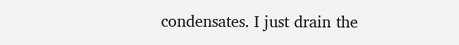condensates. I just drain the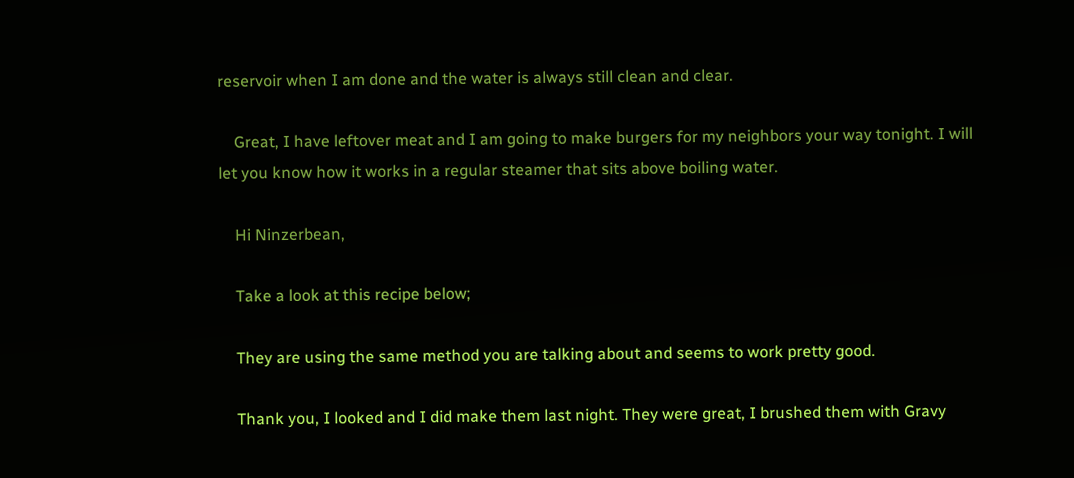reservoir when I am done and the water is always still clean and clear.

    Great, I have leftover meat and I am going to make burgers for my neighbors your way tonight. I will let you know how it works in a regular steamer that sits above boiling water.

    Hi Ninzerbean,

    Take a look at this recipe below;

    They are using the same method you are talking about and seems to work pretty good.

    Thank you, I looked and I did make them last night. They were great, I brushed them with Gravy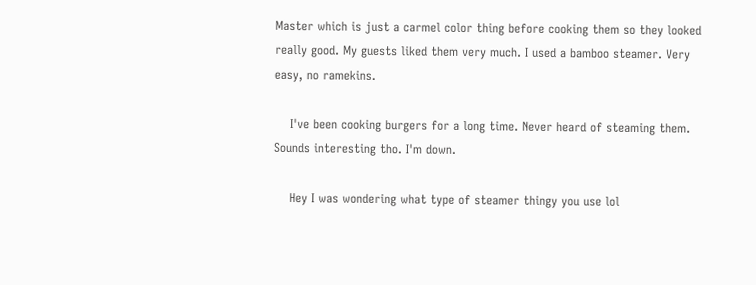Master which is just a carmel color thing before cooking them so they looked really good. My guests liked them very much. I used a bamboo steamer. Very easy, no ramekins.

    I've been cooking burgers for a long time. Never heard of steaming them. Sounds interesting tho. I'm down.

    Hey I was wondering what type of steamer thingy you use lol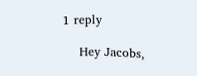1 reply

    Hey Jacobs,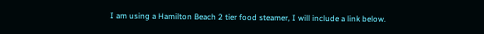I am using a Hamilton Beach 2 tier food steamer, I will include a link below.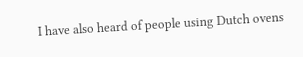I have also heard of people using Dutch ovens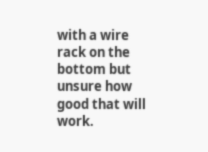with a wire rack on the bottom but unsure how good that will work.